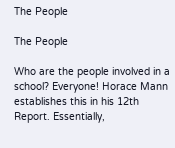The People

The People

Who are the people involved in a school? Everyone! Horace Mann establishes this in his 12th Report. Essentially,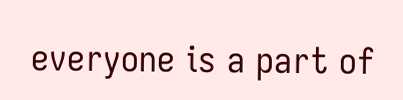everyone is a part of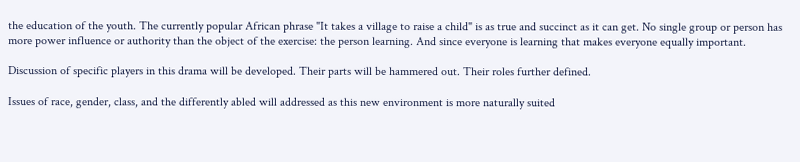the education of the youth. The currently popular African phrase "It takes a village to raise a child" is as true and succinct as it can get. No single group or person has more power influence or authority than the object of the exercise: the person learning. And since everyone is learning that makes everyone equally important.

Discussion of specific players in this drama will be developed. Their parts will be hammered out. Their roles further defined.

Issues of race, gender, class, and the differently abled will addressed as this new environment is more naturally suited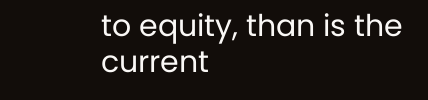to equity, than is the current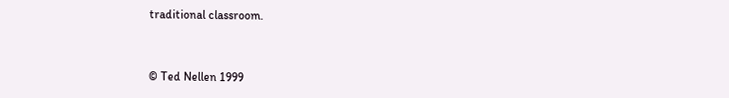traditional classroom.



© Ted Nellen 1999